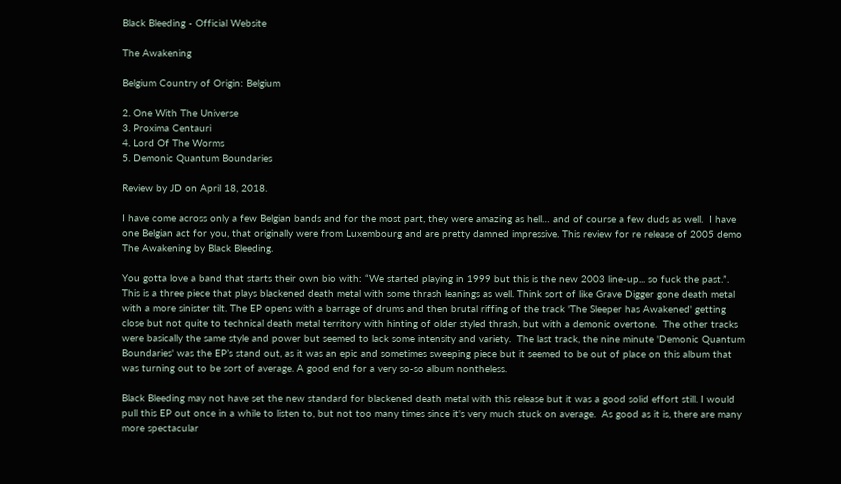Black Bleeding - Official Website

The Awakening

Belgium Country of Origin: Belgium

2. One With The Universe
3. Proxima Centauri
4. Lord Of The Worms
5. Demonic Quantum Boundaries

Review by JD on April 18, 2018.

I have come across only a few Belgian bands and for the most part, they were amazing as hell… and of course a few duds as well.  I have one Belgian act for you, that originally were from Luxembourg and are pretty damned impressive. This review for re release of 2005 demo The Awakening by Black Bleeding.

You gotta love a band that starts their own bio with: “We started playing in 1999 but this is the new 2003 line-up... so fuck the past.”.   This is a three piece that plays blackened death metal with some thrash leanings as well. Think sort of like Grave Digger gone death metal with a more sinister tilt. The EP opens with a barrage of drums and then brutal riffing of the track 'The Sleeper has Awakened' getting close but not quite to technical death metal territory with hinting of older styled thrash, but with a demonic overtone.  The other tracks were basically the same style and power but seemed to lack some intensity and variety.  The last track, the nine minute 'Demonic Quantum Boundaries' was the EP’s stand out, as it was an epic and sometimes sweeping piece but it seemed to be out of place on this album that was turning out to be sort of average. A good end for a very so-so album nontheless.

Black Bleeding may not have set the new standard for blackened death metal with this release but it was a good solid effort still. I would pull this EP out once in a while to listen to, but not too many times since it's very much stuck on average.  As good as it is, there are many more spectacular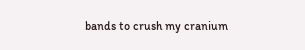bands to crush my cranium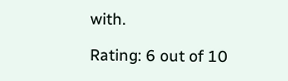with.

Rating: 6 out of 10